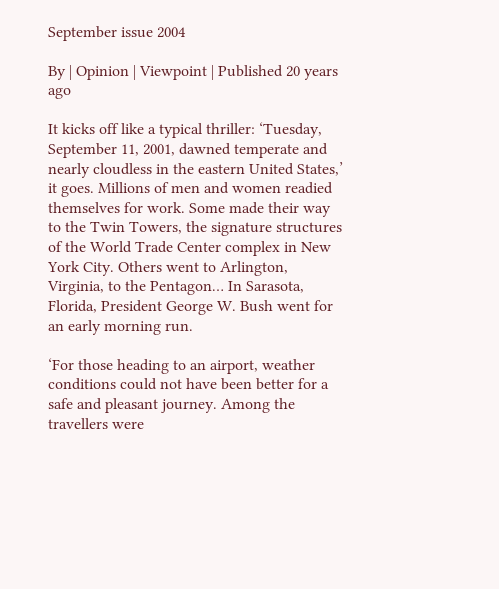September issue 2004

By | Opinion | Viewpoint | Published 20 years ago

It kicks off like a typical thriller: ‘Tuesday, September 11, 2001, dawned temperate and nearly cloudless in the eastern United States,’ it goes. Millions of men and women readied themselves for work. Some made their way to the Twin Towers, the signature structures of the World Trade Center complex in New York City. Others went to Arlington, Virginia, to the Pentagon… In Sarasota, Florida, President George W. Bush went for an early morning run.

‘For those heading to an airport, weather conditions could not have been better for a safe and pleasant journey. Among the travellers were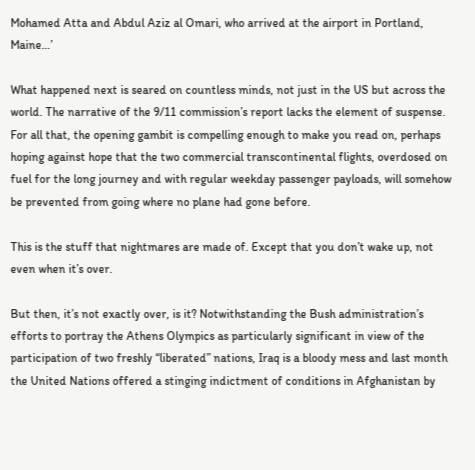Mohamed Atta and Abdul Aziz al Omari, who arrived at the airport in Portland, Maine…’

What happened next is seared on countless minds, not just in the US but across the world. The narrative of the 9/11 commission’s report lacks the element of suspense. For all that, the opening gambit is compelling enough to make you read on, perhaps hoping against hope that the two commercial transcontinental flights, overdosed on fuel for the long journey and with regular weekday passenger payloads, will somehow be prevented from going where no plane had gone before.

This is the stuff that nightmares are made of. Except that you don’t wake up, not even when it’s over.

But then, it’s not exactly over, is it? Notwithstanding the Bush administration’s efforts to portray the Athens Olympics as particularly significant in view of the participation of two freshly “liberated” nations, Iraq is a bloody mess and last month the United Nations offered a stinging indictment of conditions in Afghanistan by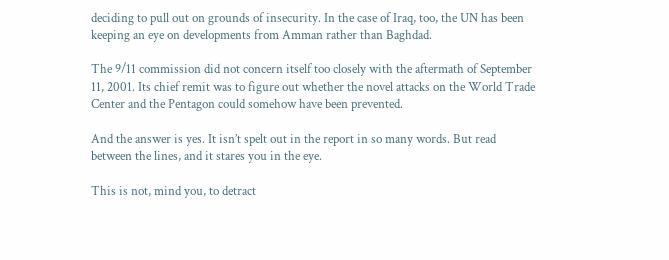deciding to pull out on grounds of insecurity. In the case of Iraq, too, the UN has been keeping an eye on developments from Amman rather than Baghdad.

The 9/11 commission did not concern itself too closely with the aftermath of September 11, 2001. Its chief remit was to figure out whether the novel attacks on the World Trade Center and the Pentagon could somehow have been prevented.

And the answer is yes. It isn’t spelt out in the report in so many words. But read between the lines, and it stares you in the eye.

This is not, mind you, to detract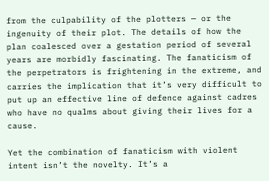from the culpability of the plotters — or the ingenuity of their plot. The details of how the plan coalesced over a gestation period of several years are morbidly fascinating. The fanaticism of the perpetrators is frightening in the extreme, and carries the implication that it’s very difficult to put up an effective line of defence against cadres who have no qualms about giving their lives for a cause.

Yet the combination of fanaticism with violent intent isn’t the novelty. It’s a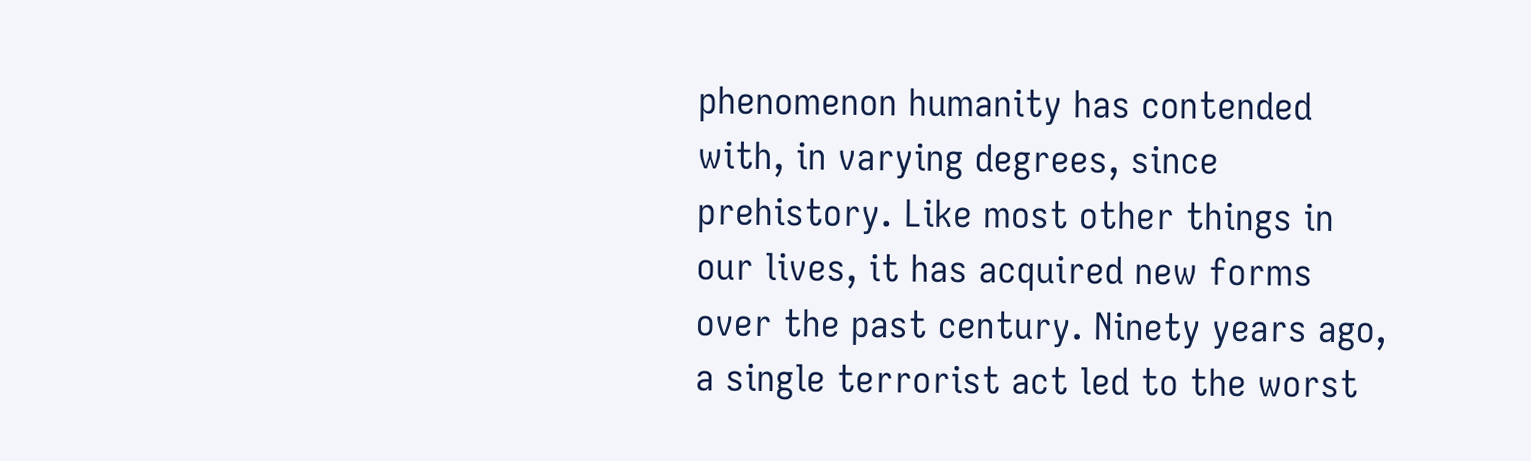phenomenon humanity has contended with, in varying degrees, since prehistory. Like most other things in our lives, it has acquired new forms over the past century. Ninety years ago, a single terrorist act led to the worst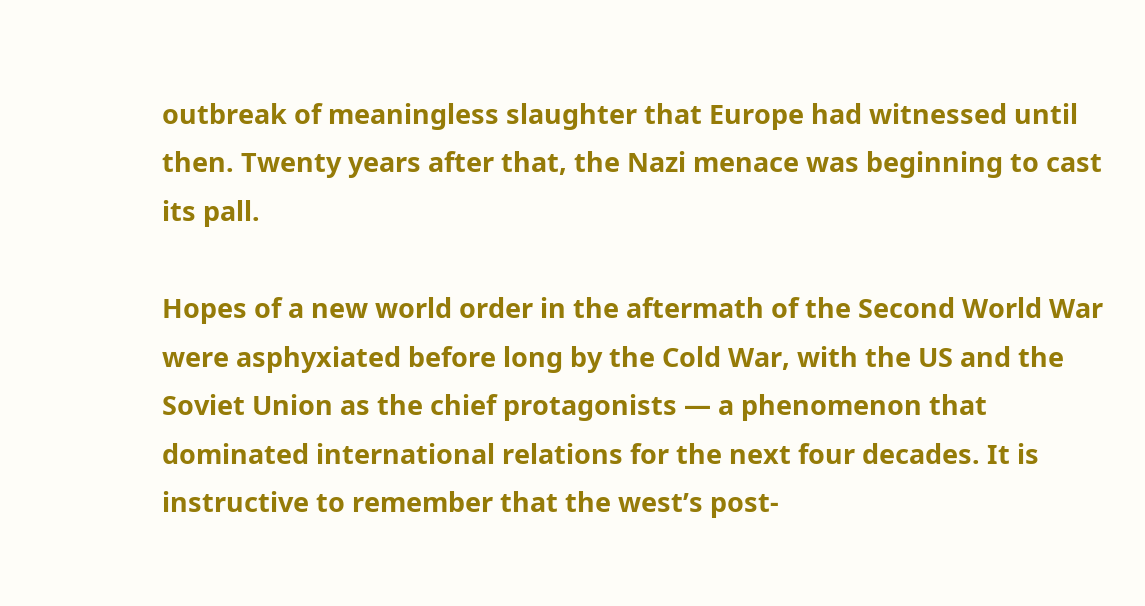outbreak of meaningless slaughter that Europe had witnessed until then. Twenty years after that, the Nazi menace was beginning to cast its pall.

Hopes of a new world order in the aftermath of the Second World War were asphyxiated before long by the Cold War, with the US and the Soviet Union as the chief protagonists — a phenomenon that dominated international relations for the next four decades. It is instructive to remember that the west’s post-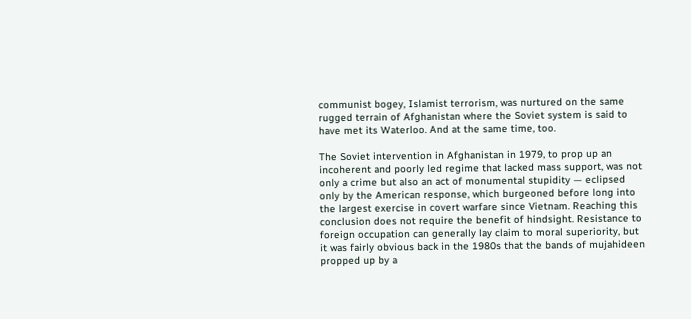communist bogey, Islamist terrorism, was nurtured on the same rugged terrain of Afghanistan where the Soviet system is said to have met its Waterloo. And at the same time, too.

The Soviet intervention in Afghanistan in 1979, to prop up an incoherent and poorly led regime that lacked mass support, was not only a crime but also an act of monumental stupidity — eclipsed only by the American response, which burgeoned before long into the largest exercise in covert warfare since Vietnam. Reaching this conclusion does not require the benefit of hindsight. Resistance to foreign occupation can generally lay claim to moral superiority, but it was fairly obvious back in the 1980s that the bands of mujahideen propped up by a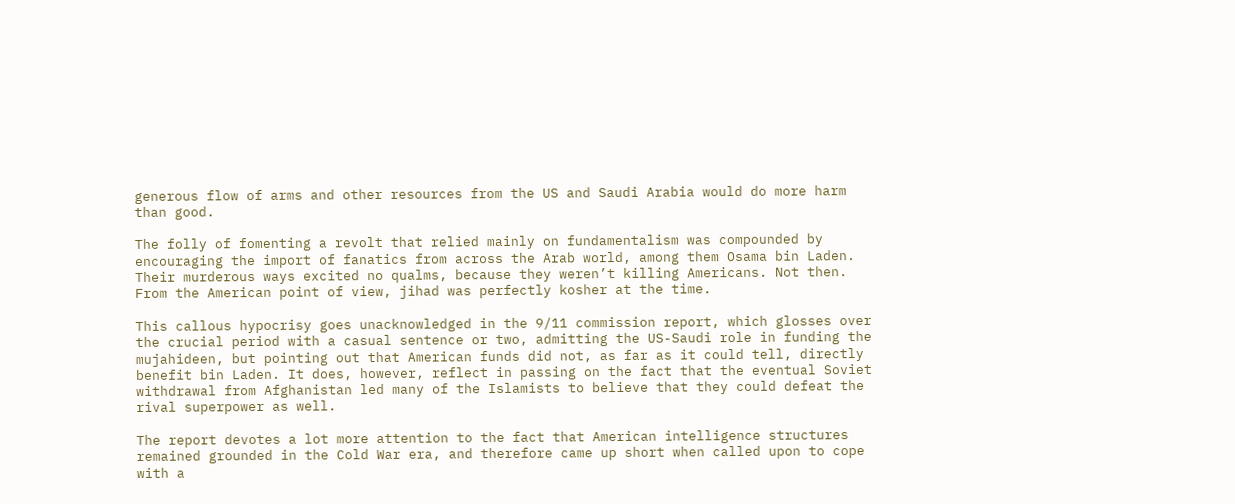generous flow of arms and other resources from the US and Saudi Arabia would do more harm than good.

The folly of fomenting a revolt that relied mainly on fundamentalism was compounded by encouraging the import of fanatics from across the Arab world, among them Osama bin Laden. Their murderous ways excited no qualms, because they weren’t killing Americans. Not then. From the American point of view, jihad was perfectly kosher at the time.

This callous hypocrisy goes unacknowledged in the 9/11 commission report, which glosses over the crucial period with a casual sentence or two, admitting the US-Saudi role in funding the mujahideen, but pointing out that American funds did not, as far as it could tell, directly benefit bin Laden. It does, however, reflect in passing on the fact that the eventual Soviet withdrawal from Afghanistan led many of the Islamists to believe that they could defeat the rival superpower as well.

The report devotes a lot more attention to the fact that American intelligence structures remained grounded in the Cold War era, and therefore came up short when called upon to cope with a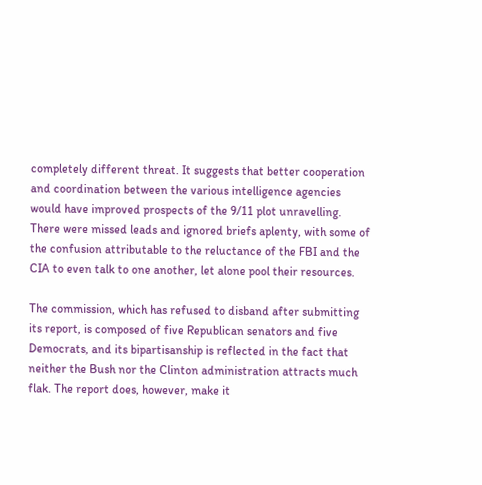completely different threat. It suggests that better cooperation and coordination between the various intelligence agencies would have improved prospects of the 9/11 plot unravelling. There were missed leads and ignored briefs aplenty, with some of the confusion attributable to the reluctance of the FBI and the CIA to even talk to one another, let alone pool their resources.

The commission, which has refused to disband after submitting its report, is composed of five Republican senators and five Democrats, and its bipartisanship is reflected in the fact that neither the Bush nor the Clinton administration attracts much flak. The report does, however, make it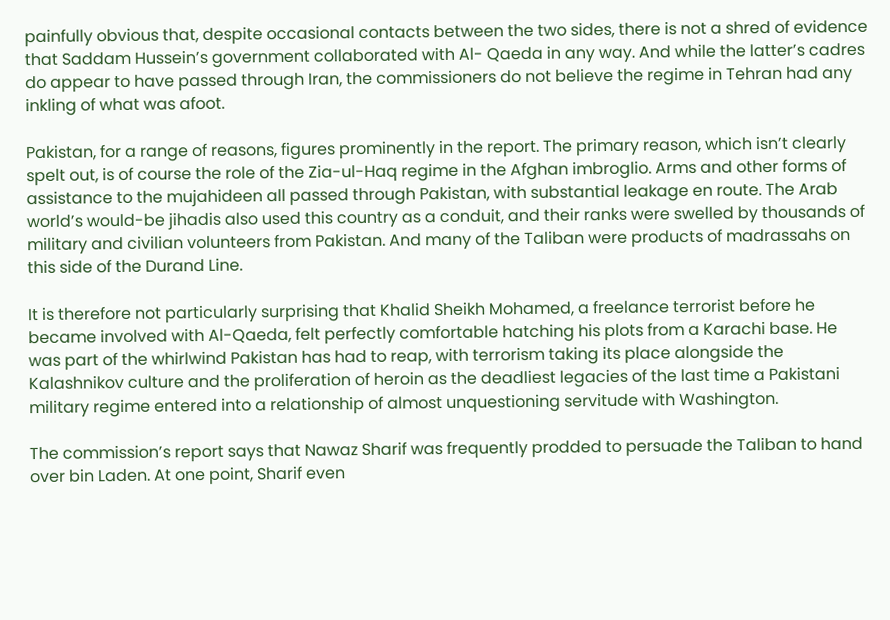painfully obvious that, despite occasional contacts between the two sides, there is not a shred of evidence that Saddam Hussein’s government collaborated with Al- Qaeda in any way. And while the latter’s cadres do appear to have passed through Iran, the commissioners do not believe the regime in Tehran had any inkling of what was afoot.

Pakistan, for a range of reasons, figures prominently in the report. The primary reason, which isn’t clearly spelt out, is of course the role of the Zia-ul-Haq regime in the Afghan imbroglio. Arms and other forms of assistance to the mujahideen all passed through Pakistan, with substantial leakage en route. The Arab world’s would-be jihadis also used this country as a conduit, and their ranks were swelled by thousands of military and civilian volunteers from Pakistan. And many of the Taliban were products of madrassahs on this side of the Durand Line.

It is therefore not particularly surprising that Khalid Sheikh Mohamed, a freelance terrorist before he became involved with Al-Qaeda, felt perfectly comfortable hatching his plots from a Karachi base. He was part of the whirlwind Pakistan has had to reap, with terrorism taking its place alongside the Kalashnikov culture and the proliferation of heroin as the deadliest legacies of the last time a Pakistani military regime entered into a relationship of almost unquestioning servitude with Washington.

The commission’s report says that Nawaz Sharif was frequently prodded to persuade the Taliban to hand over bin Laden. At one point, Sharif even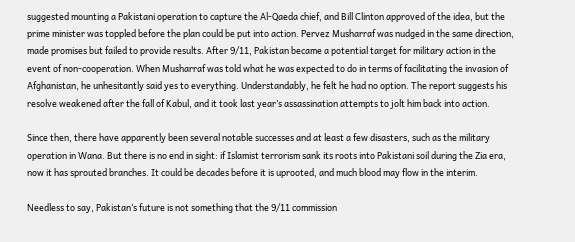suggested mounting a Pakistani operation to capture the Al-Qaeda chief, and Bill Clinton approved of the idea, but the prime minister was toppled before the plan could be put into action. Pervez Musharraf was nudged in the same direction, made promises but failed to provide results. After 9/11, Pakistan became a potential target for military action in the event of non-cooperation. When Musharraf was told what he was expected to do in terms of facilitating the invasion of Afghanistan, he unhesitantly said yes to everything. Understandably, he felt he had no option. The report suggests his resolve weakened after the fall of Kabul, and it took last year’s assassination attempts to jolt him back into action.

Since then, there have apparently been several notable successes and at least a few disasters, such as the military operation in Wana. But there is no end in sight: if Islamist terrorism sank its roots into Pakistani soil during the Zia era, now it has sprouted branches. It could be decades before it is uprooted, and much blood may flow in the interim.

Needless to say, Pakistan’s future is not something that the 9/11 commission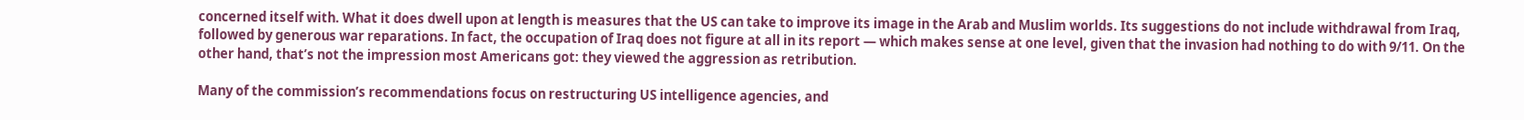concerned itself with. What it does dwell upon at length is measures that the US can take to improve its image in the Arab and Muslim worlds. Its suggestions do not include withdrawal from Iraq, followed by generous war reparations. In fact, the occupation of Iraq does not figure at all in its report — which makes sense at one level, given that the invasion had nothing to do with 9/11. On the other hand, that’s not the impression most Americans got: they viewed the aggression as retribution.

Many of the commission’s recommendations focus on restructuring US intelligence agencies, and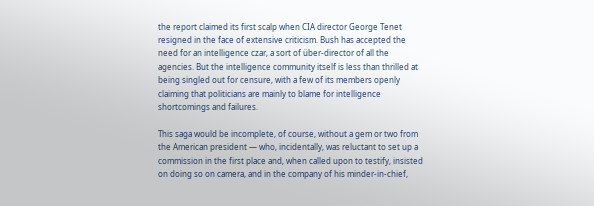the report claimed its first scalp when CIA director George Tenet resigned in the face of extensive criticism. Bush has accepted the need for an intelligence czar, a sort of über-director of all the agencies. But the intelligence community itself is less than thrilled at being singled out for censure, with a few of its members openly claiming that politicians are mainly to blame for intelligence shortcomings and failures.

This saga would be incomplete, of course, without a gem or two from the American president — who, incidentally, was reluctant to set up a commission in the first place and, when called upon to testify, insisted on doing so on camera, and in the company of his minder-in-chief,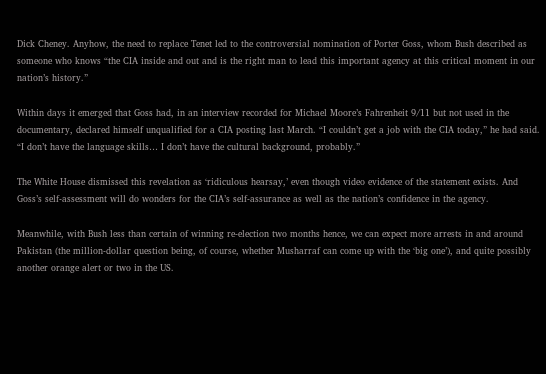Dick Cheney. Anyhow, the need to replace Tenet led to the controversial nomination of Porter Goss, whom Bush described as someone who knows “the CIA inside and out and is the right man to lead this important agency at this critical moment in our nation’s history.”

Within days it emerged that Goss had, in an interview recorded for Michael Moore’s Fahrenheit 9/11 but not used in the documentary, declared himself unqualified for a CIA posting last March. “I couldn’t get a job with the CIA today,” he had said. “I don’t have the language skills… I don’t have the cultural background, probably.”

The White House dismissed this revelation as ‘ridiculous hearsay,’ even though video evidence of the statement exists. And Goss’s self-assessment will do wonders for the CIA’s self-assurance as well as the nation’s confidence in the agency.

Meanwhile, with Bush less than certain of winning re-election two months hence, we can expect more arrests in and around Pakistan (the million-dollar question being, of course, whether Musharraf can come up with the ‘big one’), and quite possibly another orange alert or two in the US.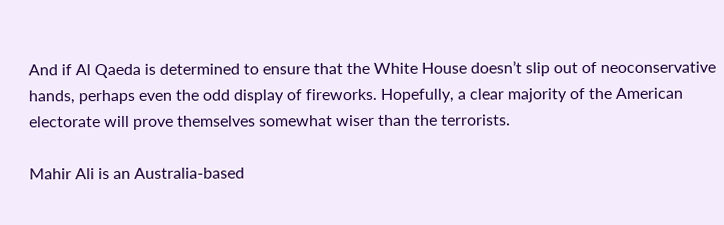And if Al Qaeda is determined to ensure that the White House doesn’t slip out of neoconservative hands, perhaps even the odd display of fireworks. Hopefully, a clear majority of the American electorate will prove themselves somewhat wiser than the terrorists.

Mahir Ali is an Australia-based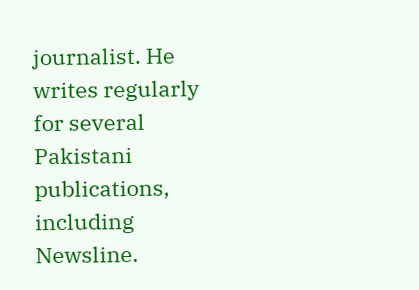journalist. He writes regularly for several Pakistani publications, including Newsline.